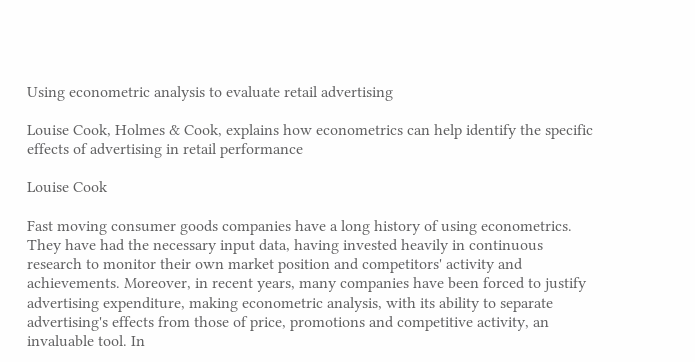Using econometric analysis to evaluate retail advertising

Louise Cook, Holmes & Cook, explains how econometrics can help identify the specific effects of advertising in retail performance

Louise Cook

Fast moving consumer goods companies have a long history of using econometrics. They have had the necessary input data, having invested heavily in continuous research to monitor their own market position and competitors' activity and achievements. Moreover, in recent years, many companies have been forced to justify advertising expenditure, making econometric analysis, with its ability to separate advertising's effects from those of price, promotions and competitive activity, an invaluable tool. In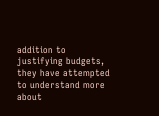addition to justifying budgets, they have attempted to understand more about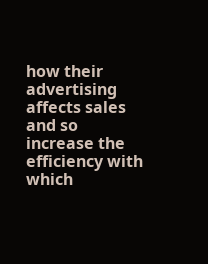how their advertising affects sales and so increase the efficiency with which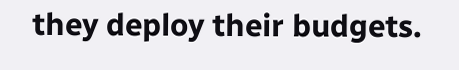they deploy their budgets.